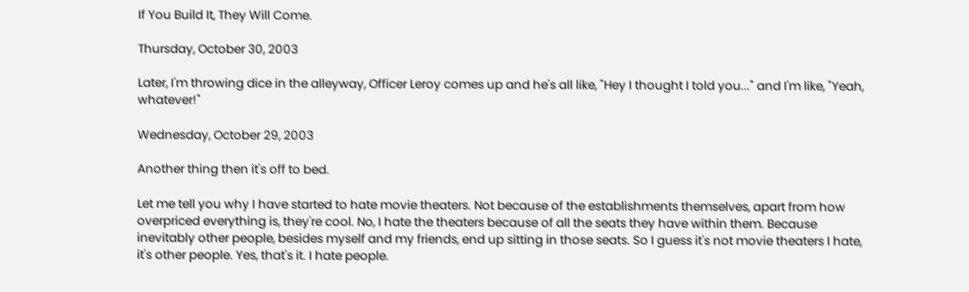If You Build It, They Will Come.

Thursday, October 30, 2003

Later, I'm throwing dice in the alleyway, Officer Leroy comes up and he's all like, "Hey I thought I told you..." and I'm like, "Yeah, whatever!"

Wednesday, October 29, 2003

Another thing then it's off to bed.

Let me tell you why I have started to hate movie theaters. Not because of the establishments themselves, apart from how overpriced everything is, they're cool. No, I hate the theaters because of all the seats they have within them. Because inevitably other people, besides myself and my friends, end up sitting in those seats. So I guess it's not movie theaters I hate, it's other people. Yes, that's it. I hate people.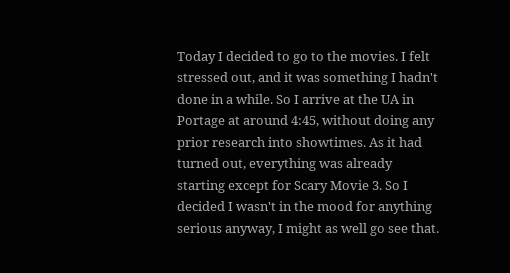Today I decided to go to the movies. I felt stressed out, and it was something I hadn't done in a while. So I arrive at the UA in Portage at around 4:45, without doing any prior research into showtimes. As it had turned out, everything was already starting except for Scary Movie 3. So I decided I wasn't in the mood for anything serious anyway, I might as well go see that.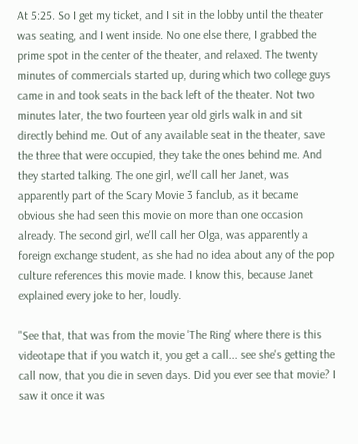At 5:25. So I get my ticket, and I sit in the lobby until the theater was seating, and I went inside. No one else there, I grabbed the prime spot in the center of the theater, and relaxed. The twenty minutes of commercials started up, during which two college guys came in and took seats in the back left of the theater. Not two minutes later, the two fourteen year old girls walk in and sit directly behind me. Out of any available seat in the theater, save the three that were occupied, they take the ones behind me. And they started talking. The one girl, we'll call her Janet, was apparently part of the Scary Movie 3 fanclub, as it became obvious she had seen this movie on more than one occasion already. The second girl, we'll call her Olga, was apparently a foreign exchange student, as she had no idea about any of the pop culture references this movie made. I know this, because Janet explained every joke to her, loudly.

"See that, that was from the movie 'The Ring' where there is this videotape that if you watch it, you get a call... see she's getting the call now, that you die in seven days. Did you ever see that movie? I saw it once it was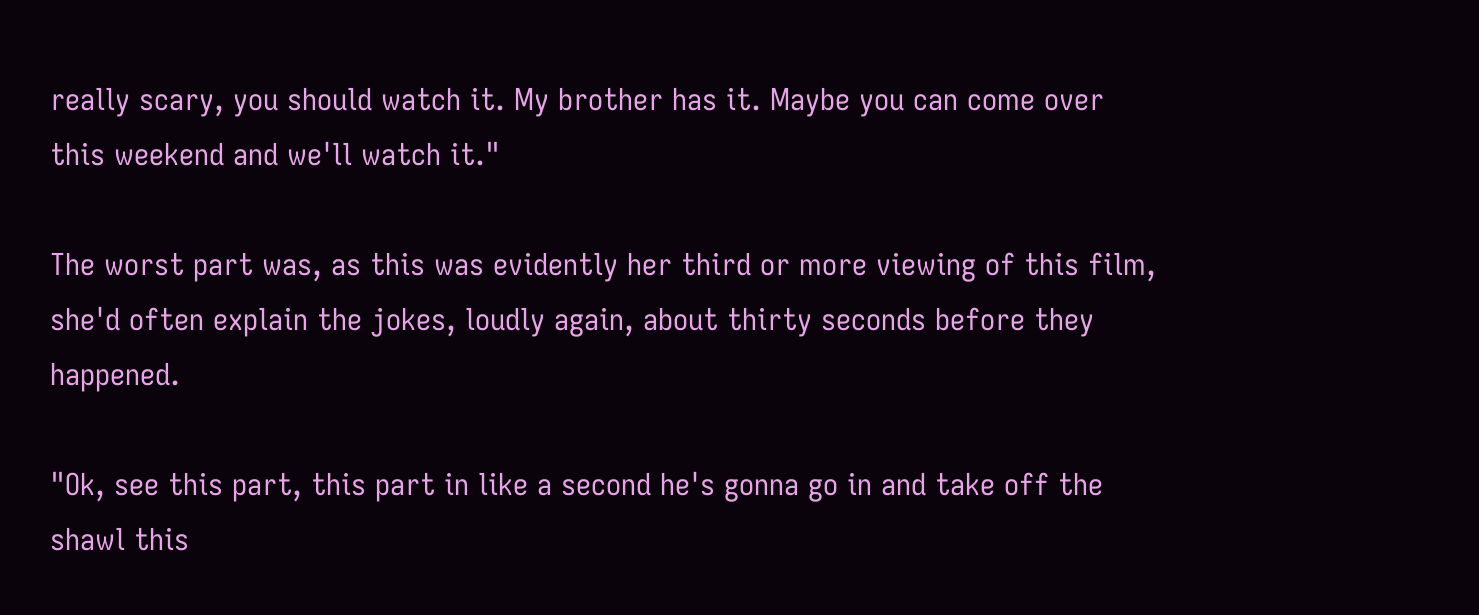really scary, you should watch it. My brother has it. Maybe you can come over this weekend and we'll watch it."

The worst part was, as this was evidently her third or more viewing of this film, she'd often explain the jokes, loudly again, about thirty seconds before they happened.

"Ok, see this part, this part in like a second he's gonna go in and take off the shawl this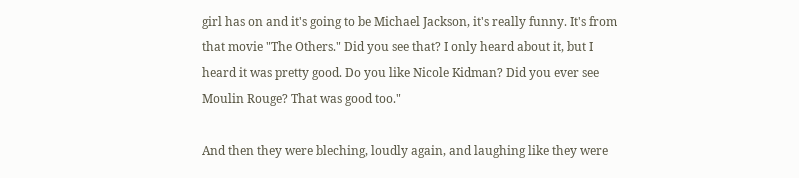girl has on and it's going to be Michael Jackson, it's really funny. It's from that movie "The Others." Did you see that? I only heard about it, but I heard it was pretty good. Do you like Nicole Kidman? Did you ever see Moulin Rouge? That was good too."

And then they were bleching, loudly again, and laughing like they were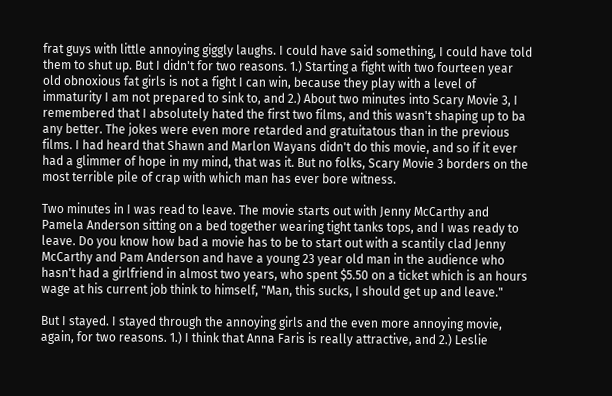frat guys with little annoying giggly laughs. I could have said something, I could have told them to shut up. But I didn't for two reasons. 1.) Starting a fight with two fourteen year old obnoxious fat girls is not a fight I can win, because they play with a level of immaturity I am not prepared to sink to, and 2.) About two minutes into Scary Movie 3, I remembered that I absolutely hated the first two films, and this wasn't shaping up to ba any better. The jokes were even more retarded and gratuitatous than in the previous films. I had heard that Shawn and Marlon Wayans didn't do this movie, and so if it ever had a glimmer of hope in my mind, that was it. But no folks, Scary Movie 3 borders on the most terrible pile of crap with which man has ever bore witness.

Two minutes in I was read to leave. The movie starts out with Jenny McCarthy and Pamela Anderson sitting on a bed together wearing tight tanks tops, and I was ready to leave. Do you know how bad a movie has to be to start out with a scantily clad Jenny McCarthy and Pam Anderson and have a young 23 year old man in the audience who hasn't had a girlfriend in almost two years, who spent $5.50 on a ticket which is an hours wage at his current job think to himself, "Man, this sucks, I should get up and leave."

But I stayed. I stayed through the annoying girls and the even more annoying movie, again, for two reasons. 1.) I think that Anna Faris is really attractive, and 2.) Leslie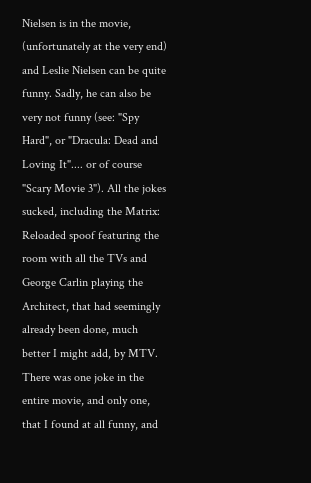Nielsen is in the movie, (unfortunately at the very end) and Leslie Nielsen can be quite funny. Sadly, he can also be very not funny (see: "Spy Hard", or "Dracula: Dead and Loving It".... or of course "Scary Movie 3"). All the jokes sucked, including the Matrix: Reloaded spoof featuring the room with all the TVs and George Carlin playing the Architect, that had seemingly already been done, much better I might add, by MTV. There was one joke in the entire movie, and only one, that I found at all funny, and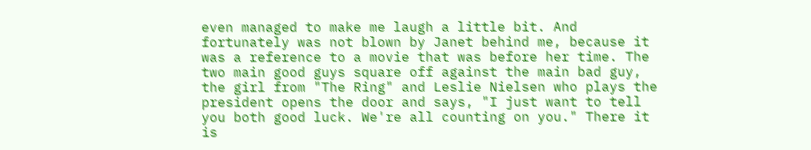even managed to make me laugh a little bit. And fortunately was not blown by Janet behind me, because it was a reference to a movie that was before her time. The two main good guys square off against the main bad guy, the girl from "The Ring" and Leslie Nielsen who plays the president opens the door and says, "I just want to tell you both good luck. We're all counting on you." There it is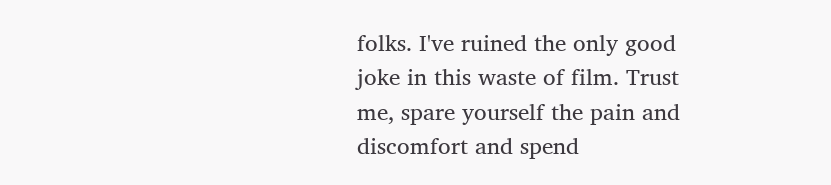folks. I've ruined the only good joke in this waste of film. Trust me, spare yourself the pain and discomfort and spend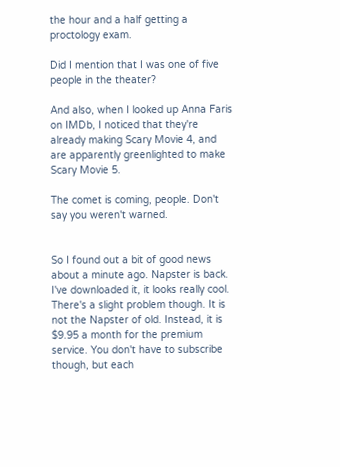the hour and a half getting a proctology exam.

Did I mention that I was one of five people in the theater?

And also, when I looked up Anna Faris on IMDb, I noticed that they're already making Scary Movie 4, and are apparently greenlighted to make Scary Movie 5.

The comet is coming, people. Don't say you weren't warned.


So I found out a bit of good news about a minute ago. Napster is back. I've downloaded it, it looks really cool. There's a slight problem though. It is not the Napster of old. Instead, it is $9.95 a month for the premium service. You don't have to subscribe though, but each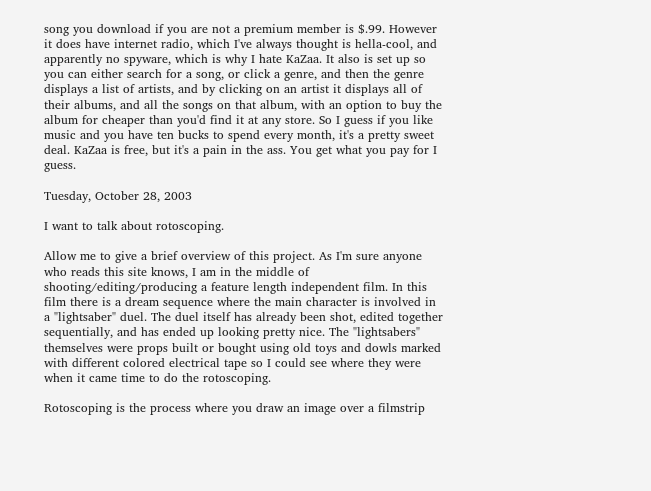song you download if you are not a premium member is $.99. However it does have internet radio, which I've always thought is hella-cool, and apparently no spyware, which is why I hate KaZaa. It also is set up so you can either search for a song, or click a genre, and then the genre displays a list of artists, and by clicking on an artist it displays all of their albums, and all the songs on that album, with an option to buy the album for cheaper than you'd find it at any store. So I guess if you like music and you have ten bucks to spend every month, it's a pretty sweet deal. KaZaa is free, but it's a pain in the ass. You get what you pay for I guess.

Tuesday, October 28, 2003

I want to talk about rotoscoping.

Allow me to give a brief overview of this project. As I'm sure anyone who reads this site knows, I am in the middle of shooting/editing/producing a feature length independent film. In this film there is a dream sequence where the main character is involved in a "lightsaber" duel. The duel itself has already been shot, edited together sequentially, and has ended up looking pretty nice. The "lightsabers" themselves were props built or bought using old toys and dowls marked with different colored electrical tape so I could see where they were when it came time to do the rotoscoping.

Rotoscoping is the process where you draw an image over a filmstrip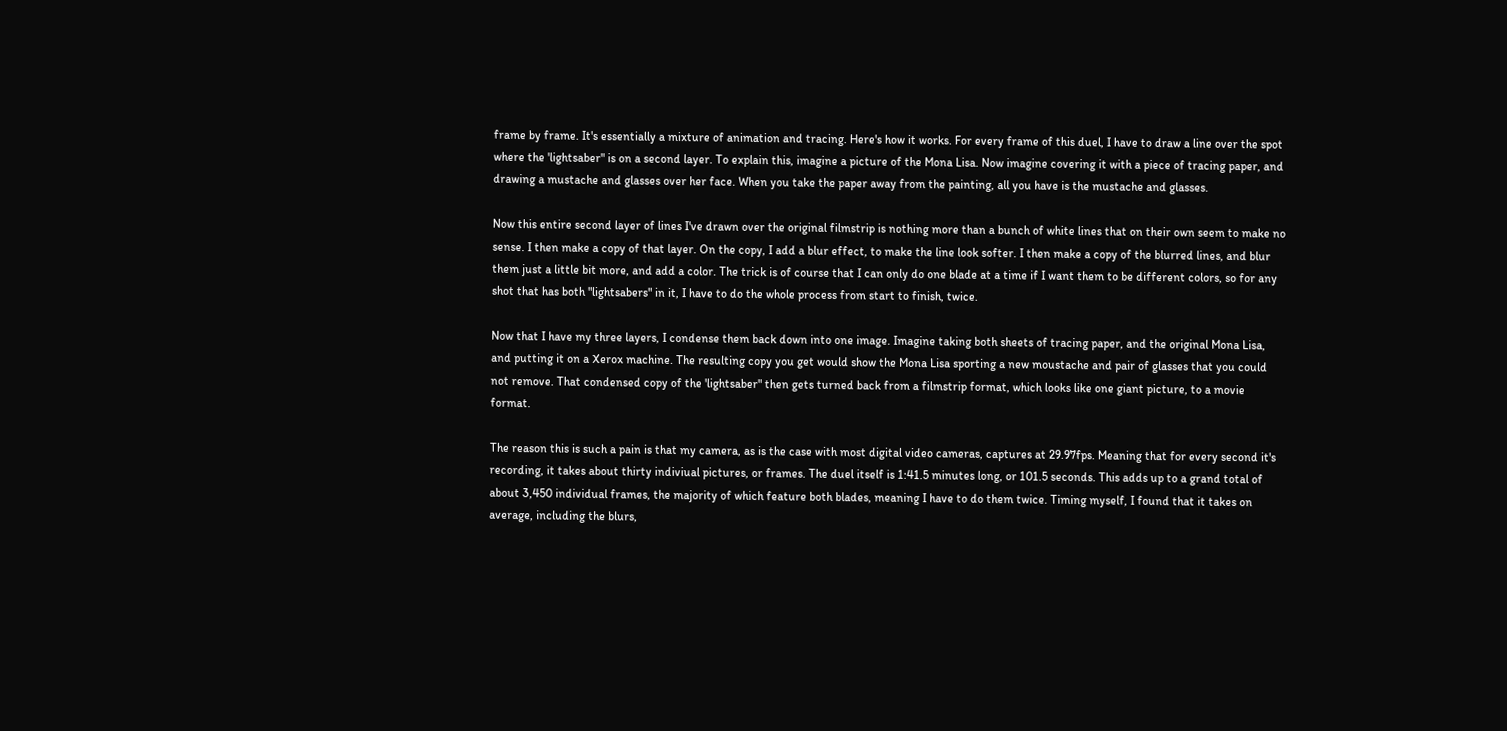frame by frame. It's essentially a mixture of animation and tracing. Here's how it works. For every frame of this duel, I have to draw a line over the spot where the 'lightsaber" is on a second layer. To explain this, imagine a picture of the Mona Lisa. Now imagine covering it with a piece of tracing paper, and drawing a mustache and glasses over her face. When you take the paper away from the painting, all you have is the mustache and glasses.

Now this entire second layer of lines I've drawn over the original filmstrip is nothing more than a bunch of white lines that on their own seem to make no sense. I then make a copy of that layer. On the copy, I add a blur effect, to make the line look softer. I then make a copy of the blurred lines, and blur them just a little bit more, and add a color. The trick is of course that I can only do one blade at a time if I want them to be different colors, so for any shot that has both "lightsabers" in it, I have to do the whole process from start to finish, twice.

Now that I have my three layers, I condense them back down into one image. Imagine taking both sheets of tracing paper, and the original Mona Lisa, and putting it on a Xerox machine. The resulting copy you get would show the Mona Lisa sporting a new moustache and pair of glasses that you could not remove. That condensed copy of the 'lightsaber" then gets turned back from a filmstrip format, which looks like one giant picture, to a movie format.

The reason this is such a pain is that my camera, as is the case with most digital video cameras, captures at 29.97fps. Meaning that for every second it's recording, it takes about thirty indiviual pictures, or frames. The duel itself is 1:41.5 minutes long, or 101.5 seconds. This adds up to a grand total of about 3,450 individual frames, the majority of which feature both blades, meaning I have to do them twice. Timing myself, I found that it takes on average, including the blurs,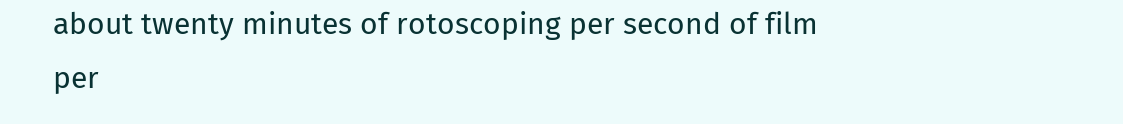about twenty minutes of rotoscoping per second of film per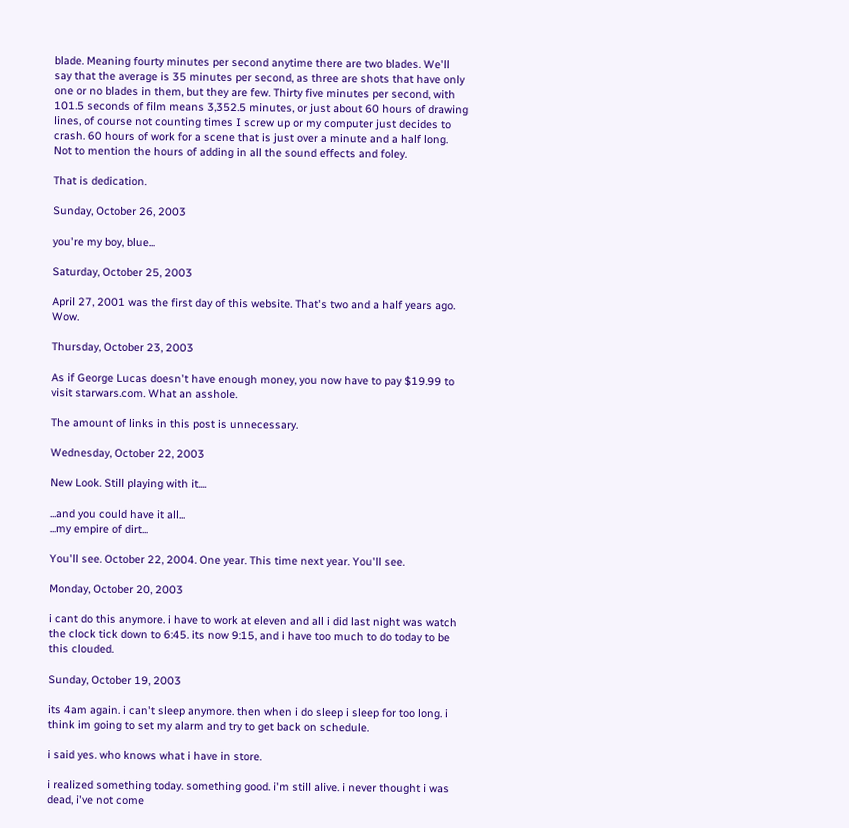blade. Meaning fourty minutes per second anytime there are two blades. We'll say that the average is 35 minutes per second, as three are shots that have only one or no blades in them, but they are few. Thirty five minutes per second, with 101.5 seconds of film means 3,352.5 minutes, or just about 60 hours of drawing lines, of course not counting times I screw up or my computer just decides to crash. 60 hours of work for a scene that is just over a minute and a half long. Not to mention the hours of adding in all the sound effects and foley.

That is dedication.

Sunday, October 26, 2003

you're my boy, blue...

Saturday, October 25, 2003

April 27, 2001 was the first day of this website. That's two and a half years ago. Wow.

Thursday, October 23, 2003

As if George Lucas doesn't have enough money, you now have to pay $19.99 to visit starwars.com. What an asshole.

The amount of links in this post is unnecessary.

Wednesday, October 22, 2003

New Look. Still playing with it....

...and you could have it all...
...my empire of dirt...

You'll see. October 22, 2004. One year. This time next year. You'll see.

Monday, October 20, 2003

i cant do this anymore. i have to work at eleven and all i did last night was watch the clock tick down to 6:45. its now 9:15, and i have too much to do today to be this clouded.

Sunday, October 19, 2003

its 4am again. i can't sleep anymore. then when i do sleep i sleep for too long. i think im going to set my alarm and try to get back on schedule.

i said yes. who knows what i have in store.

i realized something today. something good. i'm still alive. i never thought i was dead, i've not come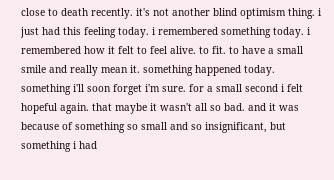close to death recently. it's not another blind optimism thing. i just had this feeling today. i remembered something today. i remembered how it felt to feel alive. to fit. to have a small smile and really mean it. something happened today. something i'll soon forget i'm sure. for a small second i felt hopeful again. that maybe it wasn't all so bad. and it was because of something so small and so insignificant, but something i had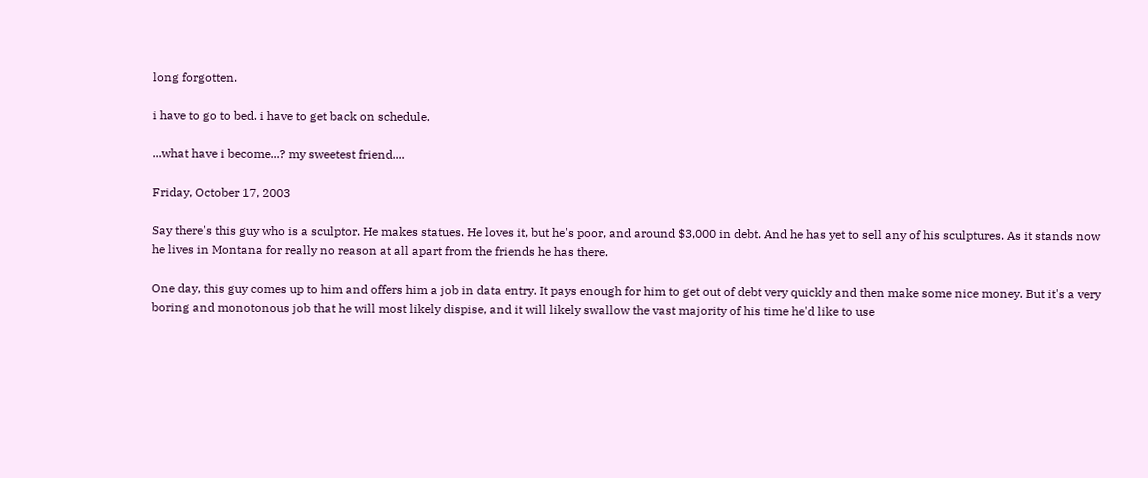long forgotten.

i have to go to bed. i have to get back on schedule.

...what have i become...? my sweetest friend....

Friday, October 17, 2003

Say there's this guy who is a sculptor. He makes statues. He loves it, but he's poor, and around $3,000 in debt. And he has yet to sell any of his sculptures. As it stands now he lives in Montana for really no reason at all apart from the friends he has there.

One day, this guy comes up to him and offers him a job in data entry. It pays enough for him to get out of debt very quickly and then make some nice money. But it's a very boring and monotonous job that he will most likely dispise, and it will likely swallow the vast majority of his time he'd like to use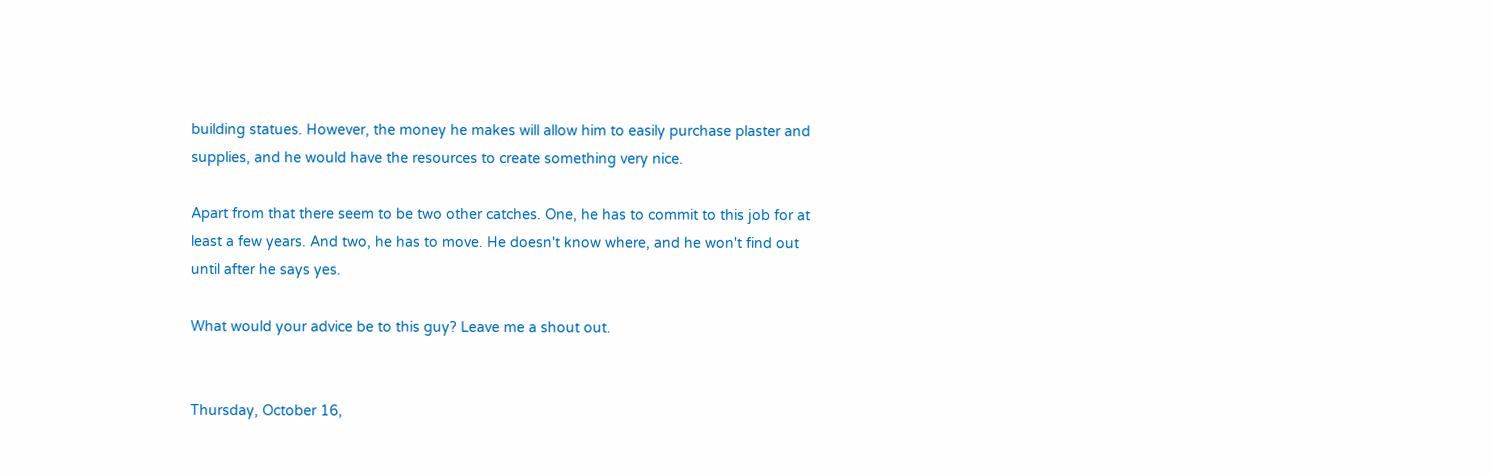building statues. However, the money he makes will allow him to easily purchase plaster and supplies, and he would have the resources to create something very nice.

Apart from that there seem to be two other catches. One, he has to commit to this job for at least a few years. And two, he has to move. He doesn't know where, and he won't find out until after he says yes.

What would your advice be to this guy? Leave me a shout out.


Thursday, October 16,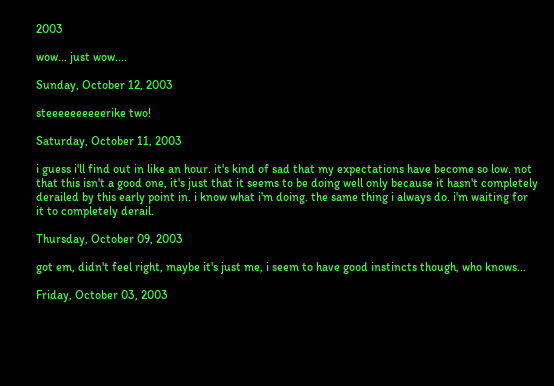2003

wow... just wow....

Sunday, October 12, 2003

steeeeeeeeeerike two!

Saturday, October 11, 2003

i guess i'll find out in like an hour. it's kind of sad that my expectations have become so low. not that this isn't a good one, it's just that it seems to be doing well only because it hasn't completely derailed by this early point in. i know what i'm doing. the same thing i always do. i'm waiting for it to completely derail.

Thursday, October 09, 2003

got em, didn't feel right, maybe it's just me, i seem to have good instincts though, who knows...

Friday, October 03, 2003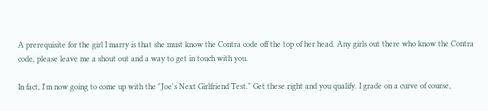A prerequisite for the girl I marry is that she must know the Contra code off the top of her head. Any girls out there who know the Contra code, please leave me a shout out and a way to get in touch with you.

In fact, I'm now going to come up with the "Joe's Next Girlfriend Test." Get these right and you qualify. I grade on a curve of course,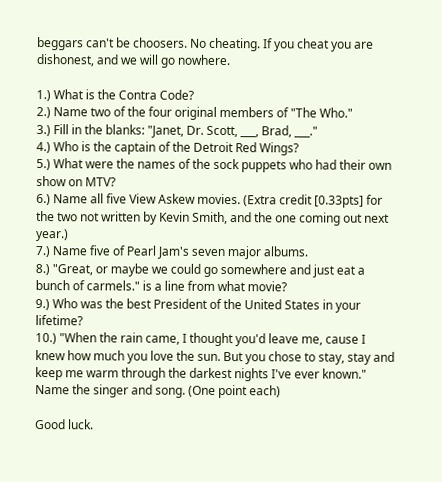beggars can't be choosers. No cheating. If you cheat you are dishonest, and we will go nowhere.

1.) What is the Contra Code?
2.) Name two of the four original members of "The Who."
3.) Fill in the blanks: "Janet, Dr. Scott, ___, Brad, ___."
4.) Who is the captain of the Detroit Red Wings?
5.) What were the names of the sock puppets who had their own show on MTV?
6.) Name all five View Askew movies. (Extra credit [0.33pts] for the two not written by Kevin Smith, and the one coming out next year.)
7.) Name five of Pearl Jam's seven major albums.
8.) "Great, or maybe we could go somewhere and just eat a bunch of carmels." is a line from what movie?
9.) Who was the best President of the United States in your lifetime?
10.) "When the rain came, I thought you'd leave me, cause I knew how much you love the sun. But you chose to stay, stay and keep me warm through the darkest nights I've ever known." Name the singer and song. (One point each)

Good luck.